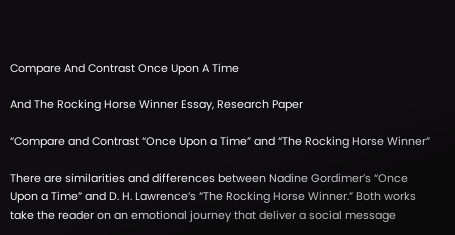Compare And Contrast Once Upon A Time

And The Rocking Horse Winner Essay, Research Paper

“Compare and Contrast “Once Upon a Time” and “The Rocking Horse Winner”

There are similarities and differences between Nadine Gordimer’s “Once Upon a Time” and D. H. Lawrence’s “The Rocking Horse Winner.” Both works take the reader on an emotional journey that deliver a social message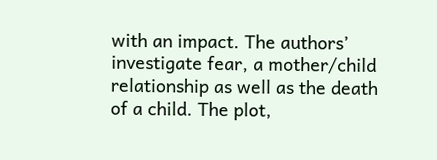with an impact. The authors’ investigate fear, a mother/child relationship as well as the death of a child. The plot,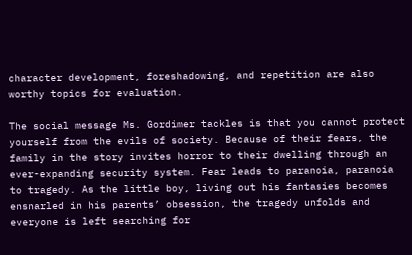character development, foreshadowing, and repetition are also worthy topics for evaluation.

The social message Ms. Gordimer tackles is that you cannot protect yourself from the evils of society. Because of their fears, the family in the story invites horror to their dwelling through an ever-expanding security system. Fear leads to paranoia, paranoia to tragedy. As the little boy, living out his fantasies becomes ensnarled in his parents’ obsession, the tragedy unfolds and everyone is left searching for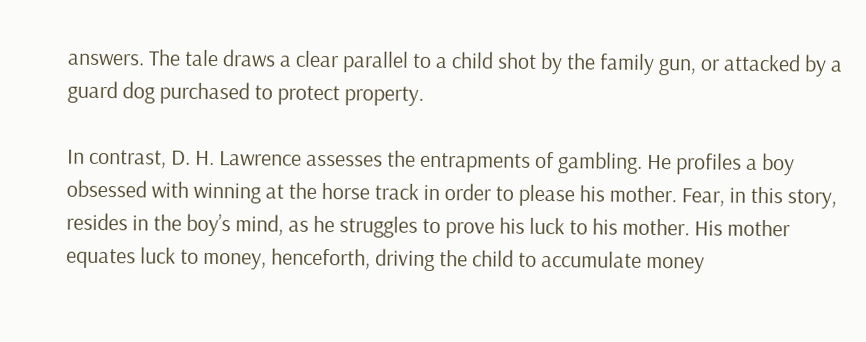answers. The tale draws a clear parallel to a child shot by the family gun, or attacked by a guard dog purchased to protect property.

In contrast, D. H. Lawrence assesses the entrapments of gambling. He profiles a boy obsessed with winning at the horse track in order to please his mother. Fear, in this story, resides in the boy’s mind, as he struggles to prove his luck to his mother. His mother equates luck to money, henceforth, driving the child to accumulate money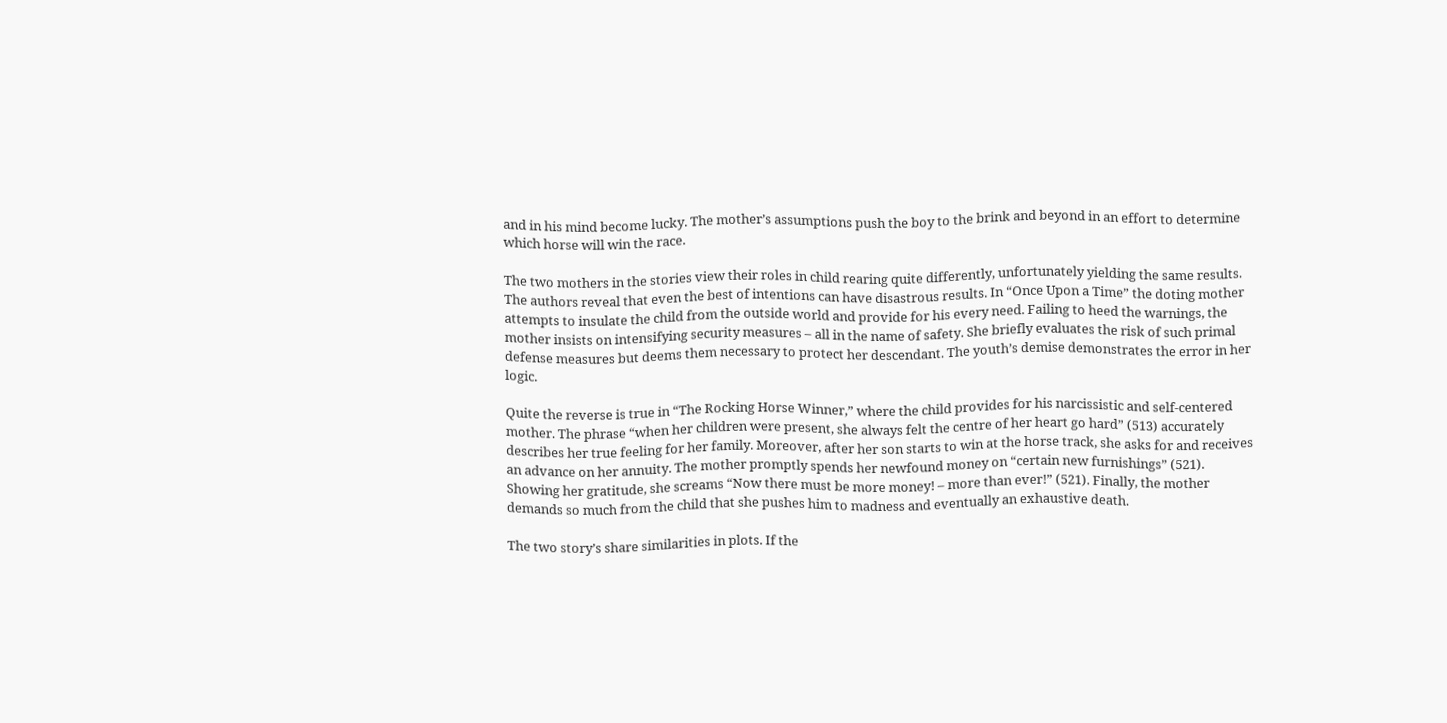and in his mind become lucky. The mother’s assumptions push the boy to the brink and beyond in an effort to determine which horse will win the race.

The two mothers in the stories view their roles in child rearing quite differently, unfortunately yielding the same results. The authors reveal that even the best of intentions can have disastrous results. In “Once Upon a Time” the doting mother attempts to insulate the child from the outside world and provide for his every need. Failing to heed the warnings, the mother insists on intensifying security measures – all in the name of safety. She briefly evaluates the risk of such primal defense measures but deems them necessary to protect her descendant. The youth’s demise demonstrates the error in her logic.

Quite the reverse is true in “The Rocking Horse Winner,” where the child provides for his narcissistic and self-centered mother. The phrase “when her children were present, she always felt the centre of her heart go hard” (513) accurately describes her true feeling for her family. Moreover, after her son starts to win at the horse track, she asks for and receives an advance on her annuity. The mother promptly spends her newfound money on “certain new furnishings” (521). Showing her gratitude, she screams “Now there must be more money! – more than ever!” (521). Finally, the mother demands so much from the child that she pushes him to madness and eventually an exhaustive death.

The two story’s share similarities in plots. If the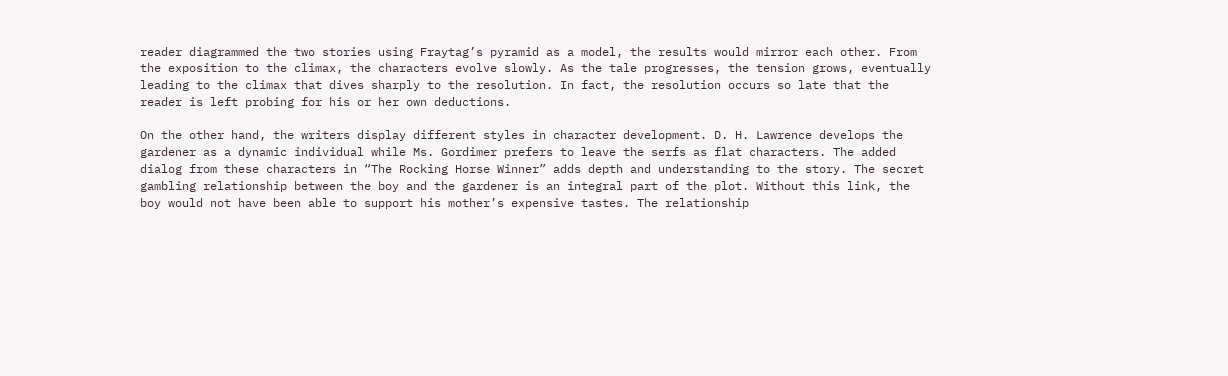reader diagrammed the two stories using Fraytag’s pyramid as a model, the results would mirror each other. From the exposition to the climax, the characters evolve slowly. As the tale progresses, the tension grows, eventually leading to the climax that dives sharply to the resolution. In fact, the resolution occurs so late that the reader is left probing for his or her own deductions.

On the other hand, the writers display different styles in character development. D. H. Lawrence develops the gardener as a dynamic individual while Ms. Gordimer prefers to leave the serfs as flat characters. The added dialog from these characters in “The Rocking Horse Winner” adds depth and understanding to the story. The secret gambling relationship between the boy and the gardener is an integral part of the plot. Without this link, the boy would not have been able to support his mother’s expensive tastes. The relationship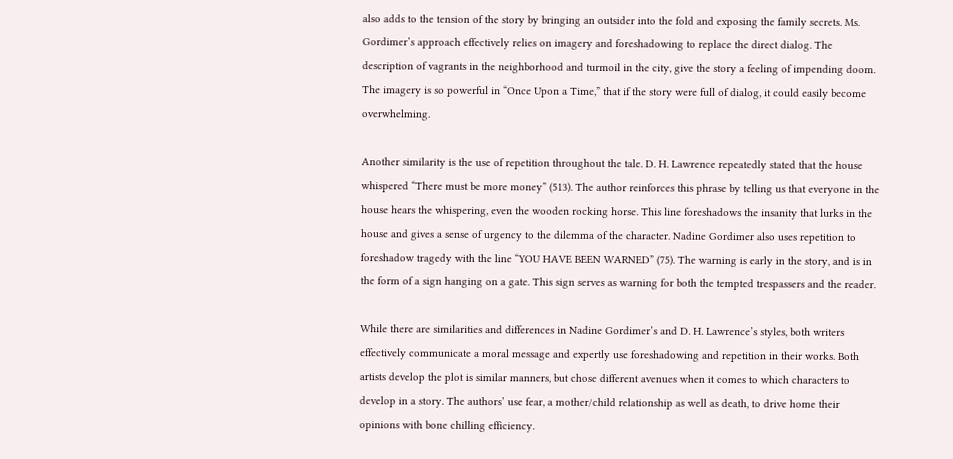also adds to the tension of the story by bringing an outsider into the fold and exposing the family secrets. Ms. Gordimer’s approach effectively relies on imagery and foreshadowing to replace the direct dialog. The description of vagrants in the neighborhood and turmoil in the city, give the story a feeling of impending doom. The imagery is so powerful in “Once Upon a Time,” that if the story were full of dialog, it could easily become overwhelming.

Another similarity is the use of repetition throughout the tale. D. H. Lawrence repeatedly stated that the house whispered “There must be more money” (513). The author reinforces this phrase by telling us that everyone in the house hears the whispering, even the wooden rocking horse. This line foreshadows the insanity that lurks in the house and gives a sense of urgency to the dilemma of the character. Nadine Gordimer also uses repetition to foreshadow tragedy with the line “YOU HAVE BEEN WARNED” (75). The warning is early in the story, and is in the form of a sign hanging on a gate. This sign serves as warning for both the tempted trespassers and the reader.

While there are similarities and differences in Nadine Gordimer’s and D. H. Lawrence’s styles, both writers effectively communicate a moral message and expertly use foreshadowing and repetition in their works. Both artists develop the plot is similar manners, but chose different avenues when it comes to which characters to develop in a story. The authors’ use fear, a mother/child relationship as well as death, to drive home their opinions with bone chilling efficiency.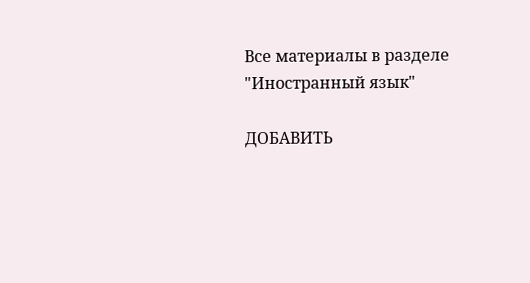Все материалы в разделе "Иностранный язык"

ДОБАВИТЬ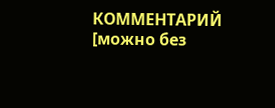КОММЕНТАРИЙ  [можно без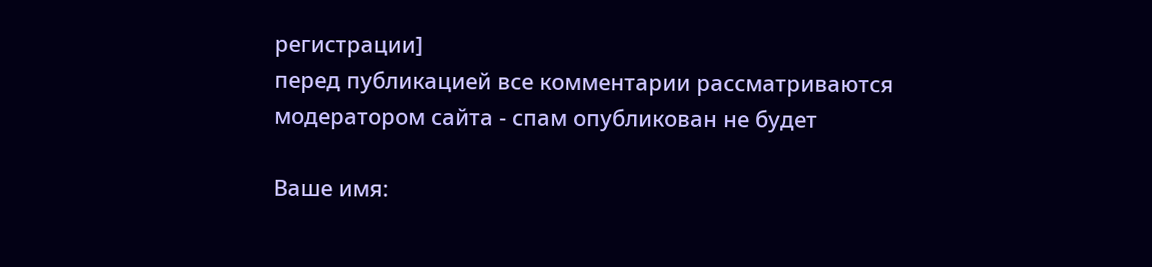регистрации]
перед публикацией все комментарии рассматриваются модератором сайта - спам опубликован не будет

Ваше имя: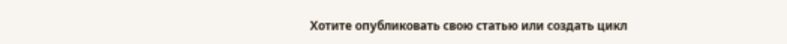Хотите опубликовать свою статью или создать цикл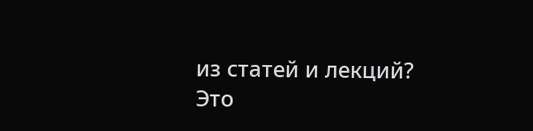из статей и лекций?
Это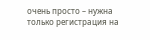очень просто – нужна только регистрация на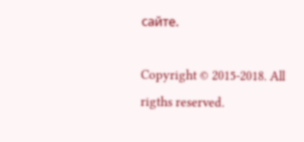сайте.

Copyright © 2015-2018. All rigths reserved.